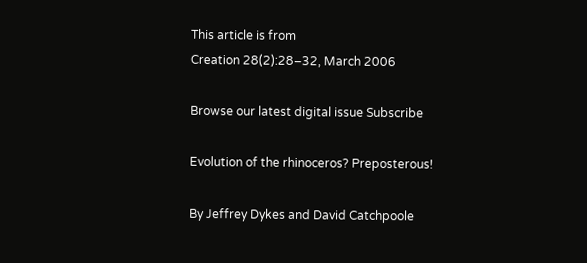This article is from
Creation 28(2):28–32, March 2006

Browse our latest digital issue Subscribe

Evolution of the rhinoceros? Preposterous!

By Jeffrey Dykes and David Catchpoole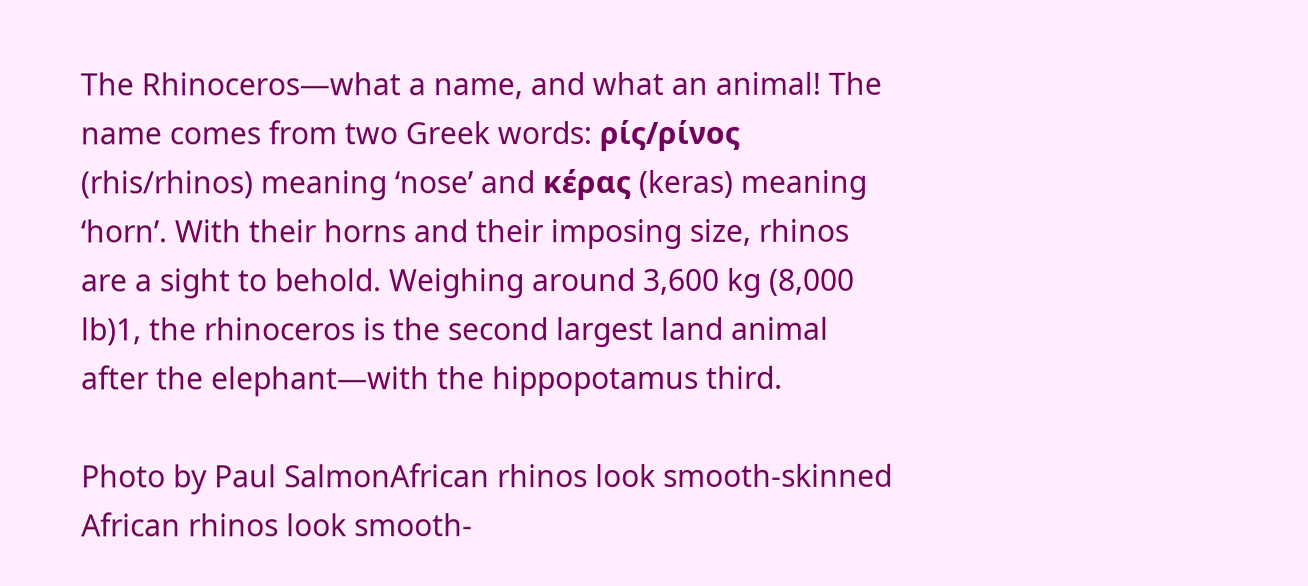The Rhinoceros—what a name, and what an animal! The name comes from two Greek words: ρίς/ρίνος (rhis/rhinos) meaning ‘nose’ and κέρας (keras) meaning ‘horn’. With their horns and their imposing size, rhinos are a sight to behold. Weighing around 3,600 kg (8,000 lb)1, the rhinoceros is the second largest land animal after the elephant—with the hippopotamus third.

Photo by Paul SalmonAfrican rhinos look smooth-skinned
African rhinos look smooth-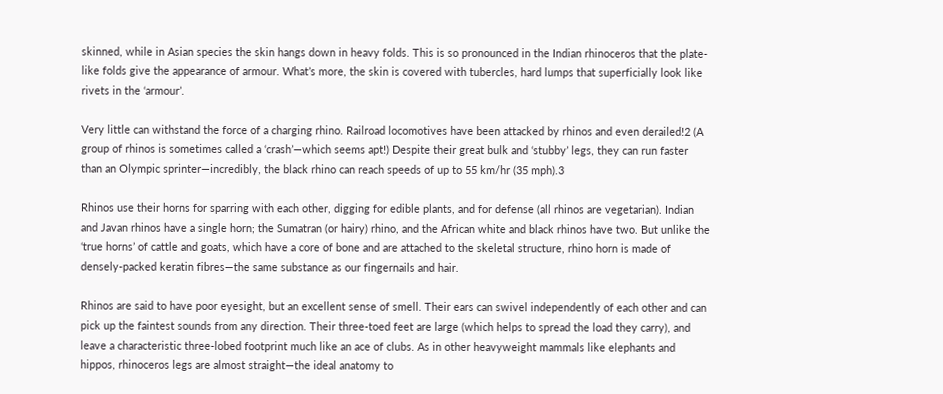skinned, while in Asian species the skin hangs down in heavy folds. This is so pronounced in the Indian rhinoceros that the plate-like folds give the appearance of armour. What’s more, the skin is covered with tubercles, hard lumps that superficially look like rivets in the ‘armour’.

Very little can withstand the force of a charging rhino. Railroad locomotives have been attacked by rhinos and even derailed!2 (A group of rhinos is sometimes called a ‘crash’—which seems apt!) Despite their great bulk and ‘stubby’ legs, they can run faster than an Olympic sprinter—incredibly, the black rhino can reach speeds of up to 55 km/hr (35 mph).3

Rhinos use their horns for sparring with each other, digging for edible plants, and for defense (all rhinos are vegetarian). Indian and Javan rhinos have a single horn; the Sumatran (or hairy) rhino, and the African white and black rhinos have two. But unlike the ‘true horns’ of cattle and goats, which have a core of bone and are attached to the skeletal structure, rhino horn is made of densely-packed keratin fibres—the same substance as our fingernails and hair.

Rhinos are said to have poor eyesight, but an excellent sense of smell. Their ears can swivel independently of each other and can pick up the faintest sounds from any direction. Their three-toed feet are large (which helps to spread the load they carry), and leave a characteristic three-lobed footprint much like an ace of clubs. As in other heavyweight mammals like elephants and hippos, rhinoceros legs are almost straight—the ideal anatomy to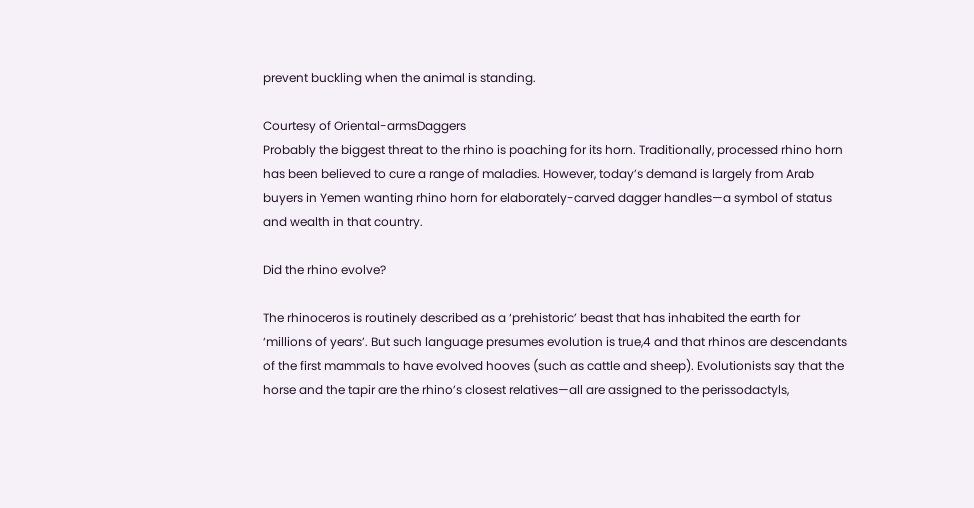prevent buckling when the animal is standing.

Courtesy of Oriental-armsDaggers
Probably the biggest threat to the rhino is poaching for its horn. Traditionally, processed rhino horn has been believed to cure a range of maladies. However, today’s demand is largely from Arab buyers in Yemen wanting rhino horn for elaborately-carved dagger handles—a symbol of status and wealth in that country.

Did the rhino evolve?

The rhinoceros is routinely described as a ‘prehistoric’ beast that has inhabited the earth for ‘millions of years’. But such language presumes evolution is true,4 and that rhinos are descendants of the first mammals to have evolved hooves (such as cattle and sheep). Evolutionists say that the horse and the tapir are the rhino’s closest relatives—all are assigned to the perissodactyls,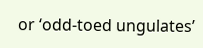or ‘odd-toed ungulates’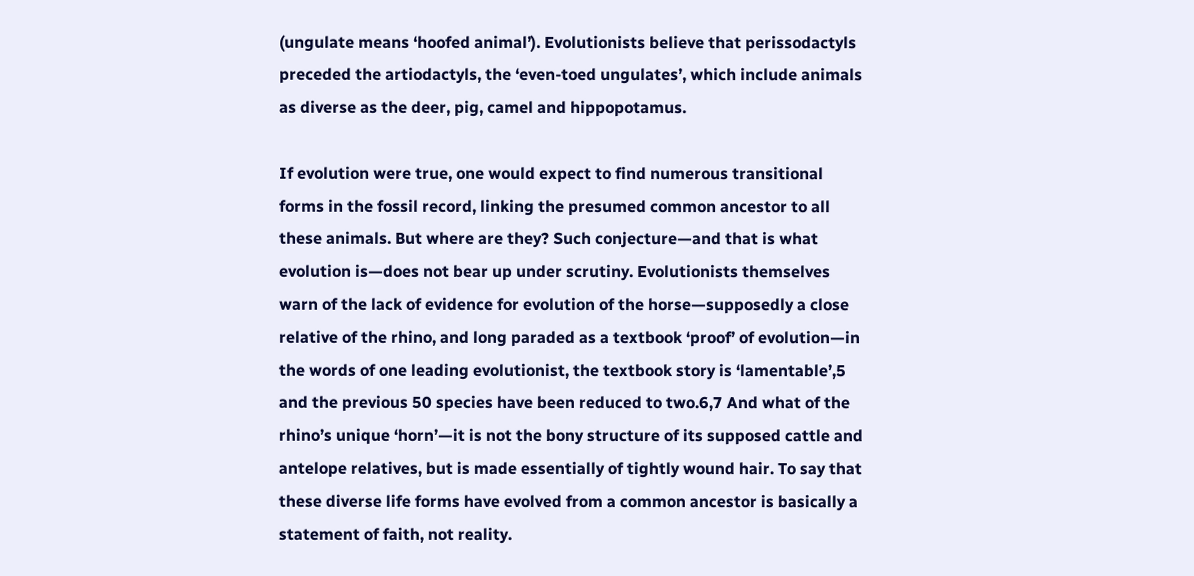(ungulate means ‘hoofed animal’). Evolutionists believe that perissodactyls preceded the artiodactyls, the ‘even-toed ungulates’, which include animals as diverse as the deer, pig, camel and hippopotamus.

If evolution were true, one would expect to find numerous transitional forms in the fossil record, linking the presumed common ancestor to all these animals. But where are they? Such conjecture—and that is what evolution is—does not bear up under scrutiny. Evolutionists themselves warn of the lack of evidence for evolution of the horse—supposedly a close relative of the rhino, and long paraded as a textbook ‘proof’ of evolution—in the words of one leading evolutionist, the textbook story is ‘lamentable’,5 and the previous 50 species have been reduced to two.6,7 And what of the rhino’s unique ‘horn’—it is not the bony structure of its supposed cattle and antelope relatives, but is made essentially of tightly wound hair. To say that these diverse life forms have evolved from a common ancestor is basically a statement of faith, not reality.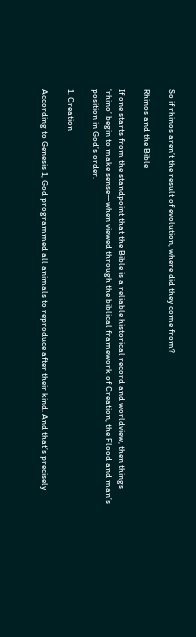So if rhinos aren’t the result of evolution, where did they come from?

Rhinos and the Bible

If one starts from the standpoint that the Bible is a reliable historical record and worldview, then things ‘rhino’ begin to make sense—when viewed through the biblical framework of Creation, the Flood and man’s position in God’s order.

1. Creation

According to Genesis 1, God programmed all animals to reproduce after their kind. And that’s precisely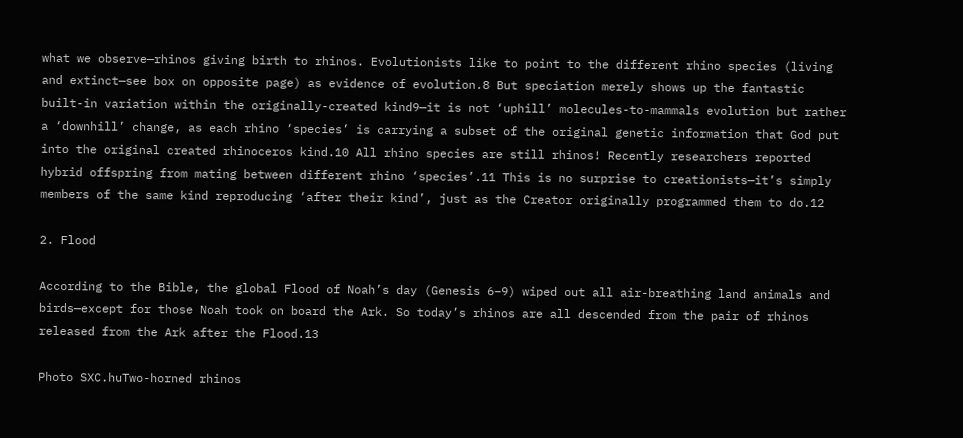what we observe—rhinos giving birth to rhinos. Evolutionists like to point to the different rhino species (living and extinct—see box on opposite page) as evidence of evolution.8 But speciation merely shows up the fantastic built-in variation within the originally-created kind9—it is not ‘uphill’ molecules-to-mammals evolution but rather a ‘downhill’ change, as each rhino ‘species’ is carrying a subset of the original genetic information that God put into the original created rhinoceros kind.10 All rhino species are still rhinos! Recently researchers reported hybrid offspring from mating between different rhino ‘species’.11 This is no surprise to creationists—it’s simply members of the same kind reproducing ‘after their kind’, just as the Creator originally programmed them to do.12

2. Flood

According to the Bible, the global Flood of Noah’s day (Genesis 6–9) wiped out all air-breathing land animals and birds—except for those Noah took on board the Ark. So today’s rhinos are all descended from the pair of rhinos released from the Ark after the Flood.13

Photo SXC.huTwo-horned rhinos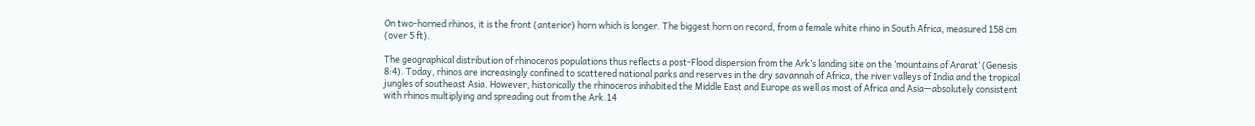On two-horned rhinos, it is the front (anterior) horn which is longer. The biggest horn on record, from a female white rhino in South Africa, measured 158 cm (over 5 ft).

The geographical distribution of rhinoceros populations thus reflects a post-Flood dispersion from the Ark’s landing site on the ‘mountains of Ararat’ (Genesis 8:4). Today, rhinos are increasingly confined to scattered national parks and reserves in the dry savannah of Africa, the river valleys of India and the tropical jungles of southeast Asia. However, historically the rhinoceros inhabited the Middle East and Europe as well as most of Africa and Asia—absolutely consistent with rhinos multiplying and spreading out from the Ark.14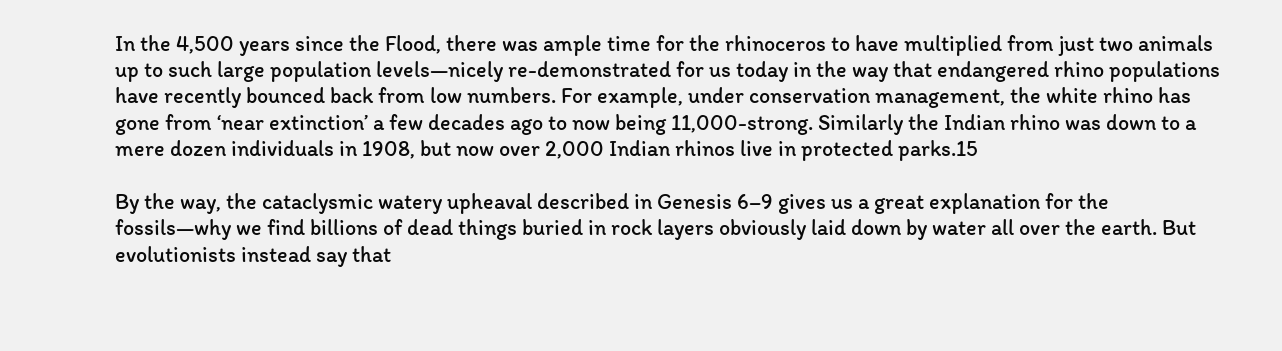In the 4,500 years since the Flood, there was ample time for the rhinoceros to have multiplied from just two animals up to such large population levels—nicely re-demonstrated for us today in the way that endangered rhino populations have recently bounced back from low numbers. For example, under conservation management, the white rhino has gone from ‘near extinction’ a few decades ago to now being 11,000-strong. Similarly the Indian rhino was down to a mere dozen individuals in 1908, but now over 2,000 Indian rhinos live in protected parks.15

By the way, the cataclysmic watery upheaval described in Genesis 6–9 gives us a great explanation for the fossils—why we find billions of dead things buried in rock layers obviously laid down by water all over the earth. But evolutionists instead say that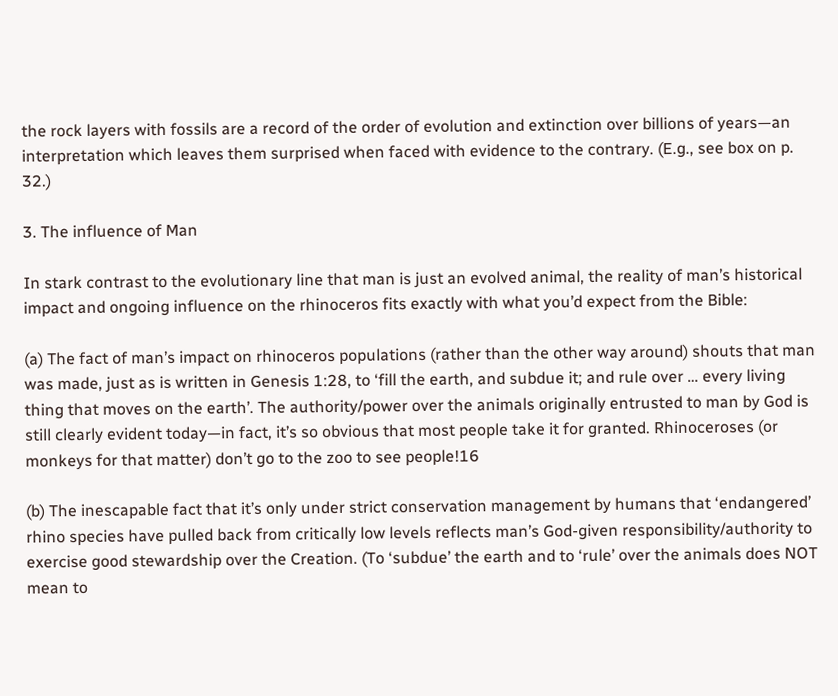the rock layers with fossils are a record of the order of evolution and extinction over billions of years—an interpretation which leaves them surprised when faced with evidence to the contrary. (E.g., see box on p. 32.)

3. The influence of Man

In stark contrast to the evolutionary line that man is just an evolved animal, the reality of man’s historical impact and ongoing influence on the rhinoceros fits exactly with what you’d expect from the Bible:

(a) The fact of man’s impact on rhinoceros populations (rather than the other way around) shouts that man was made, just as is written in Genesis 1:28, to ‘fill the earth, and subdue it; and rule over … every living thing that moves on the earth’. The authority/power over the animals originally entrusted to man by God is still clearly evident today—in fact, it’s so obvious that most people take it for granted. Rhinoceroses (or monkeys for that matter) don’t go to the zoo to see people!16

(b) The inescapable fact that it’s only under strict conservation management by humans that ‘endangered’ rhino species have pulled back from critically low levels reflects man’s God-given responsibility/authority to exercise good stewardship over the Creation. (To ‘subdue’ the earth and to ‘rule’ over the animals does NOT mean to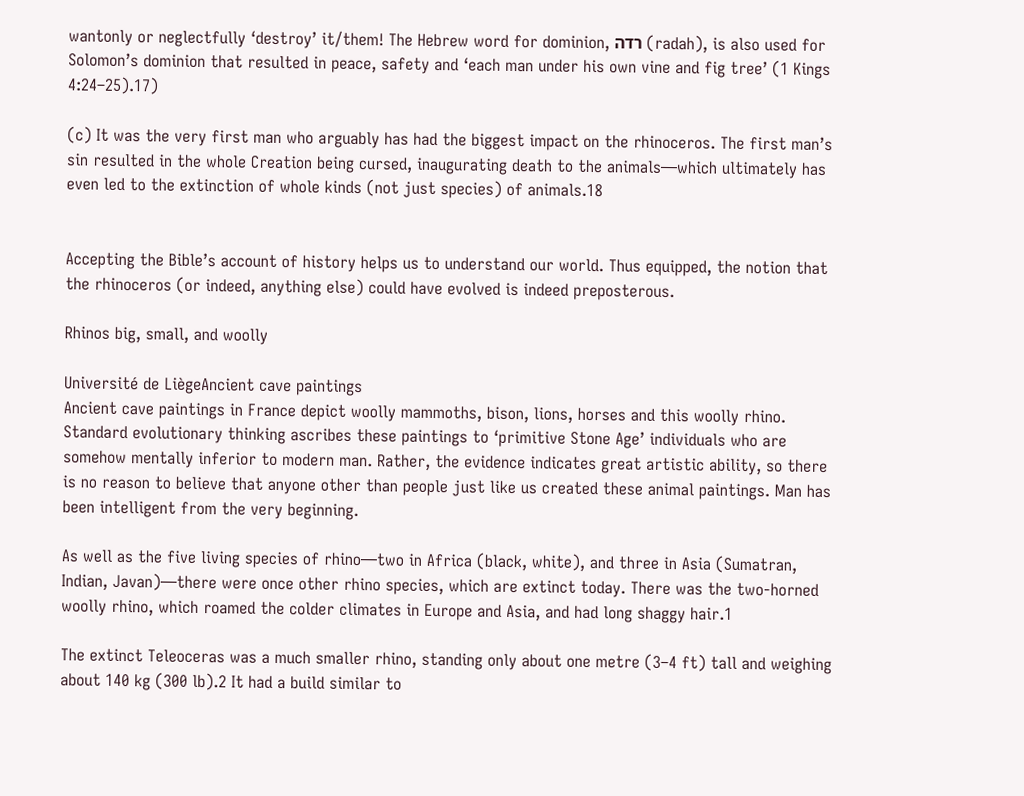wantonly or neglectfully ‘destroy’ it/them! The Hebrew word for dominion, רדה (radah), is also used for Solomon’s dominion that resulted in peace, safety and ‘each man under his own vine and fig tree’ (1 Kings 4:24–25).17)

(c) It was the very first man who arguably has had the biggest impact on the rhinoceros. The first man’s sin resulted in the whole Creation being cursed, inaugurating death to the animals—which ultimately has even led to the extinction of whole kinds (not just species) of animals.18


Accepting the Bible’s account of history helps us to understand our world. Thus equipped, the notion that the rhinoceros (or indeed, anything else) could have evolved is indeed preposterous.

Rhinos big, small, and woolly

Université de LiègeAncient cave paintings
Ancient cave paintings in France depict woolly mammoths, bison, lions, horses and this woolly rhino. Standard evolutionary thinking ascribes these paintings to ‘primitive Stone Age’ individuals who are somehow mentally inferior to modern man. Rather, the evidence indicates great artistic ability, so there is no reason to believe that anyone other than people just like us created these animal paintings. Man has been intelligent from the very beginning.

As well as the five living species of rhino—two in Africa (black, white), and three in Asia (Sumatran, Indian, Javan)—there were once other rhino species, which are extinct today. There was the two-horned woolly rhino, which roamed the colder climates in Europe and Asia, and had long shaggy hair.1

The extinct Teleoceras was a much smaller rhino, standing only about one metre (3–4 ft) tall and weighing about 140 kg (300 lb).2 It had a build similar to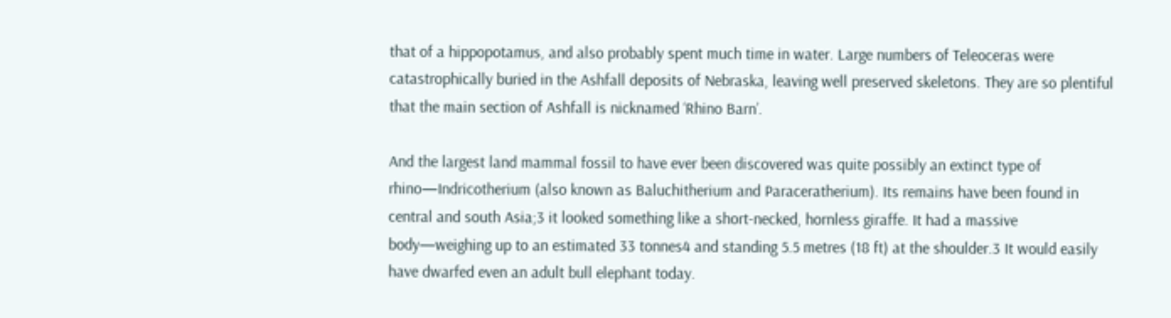that of a hippopotamus, and also probably spent much time in water. Large numbers of Teleoceras were catastrophically buried in the Ashfall deposits of Nebraska, leaving well preserved skeletons. They are so plentiful that the main section of Ashfall is nicknamed ‘Rhino Barn’.

And the largest land mammal fossil to have ever been discovered was quite possibly an extinct type of rhino—Indricotherium (also known as Baluchitherium and Paraceratherium). Its remains have been found in central and south Asia;3 it looked something like a short-necked, hornless giraffe. It had a massive body—weighing up to an estimated 33 tonnes4 and standing 5.5 metres (18 ft) at the shoulder.3 It would easily have dwarfed even an adult bull elephant today.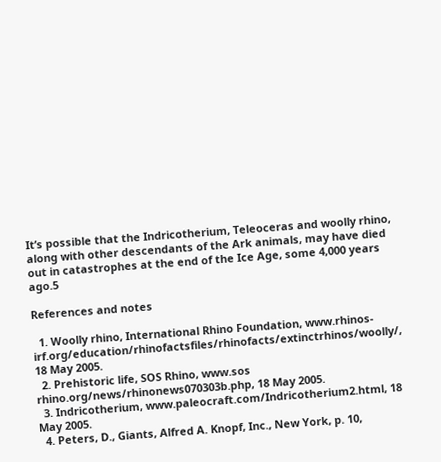It’s possible that the Indricotherium, Teleoceras and woolly rhino, along with other descendants of the Ark animals, may have died out in catastrophes at the end of the Ice Age, some 4,000 years ago.5

References and notes

  1. Woolly rhino, International Rhino Foundation, www.rhinos-irf.org/education/rhinofactsfiles/rhinofacts/extinctrhinos/woolly/, 18 May 2005.
  2. Prehistoric life, SOS Rhino, www.sos rhino.org/news/rhinonews070303b.php, 18 May 2005.
  3. Indricotherium, www.paleocraft.com/Indricotherium2.html, 18 May 2005.
  4. Peters, D., Giants, Alfred A. Knopf, Inc., New York, p. 10,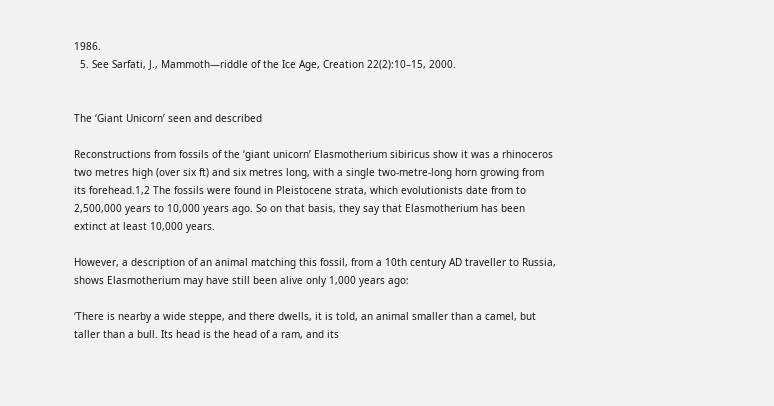1986.
  5. See Sarfati, J., Mammoth—riddle of the Ice Age, Creation 22(2):10–15, 2000.


The ‘Giant Unicorn’ seen and described

Reconstructions from fossils of the ‘giant unicorn’ Elasmotherium sibiricus show it was a rhinoceros two metres high (over six ft) and six metres long, with a single two-metre-long horn growing from its forehead.1,2 The fossils were found in Pleistocene strata, which evolutionists date from to 2,500,000 years to 10,000 years ago. So on that basis, they say that Elasmotherium has been extinct at least 10,000 years.

However, a description of an animal matching this fossil, from a 10th century AD traveller to Russia, shows Elasmotherium may have still been alive only 1,000 years ago:

‘There is nearby a wide steppe, and there dwells, it is told, an animal smaller than a camel, but taller than a bull. Its head is the head of a ram, and its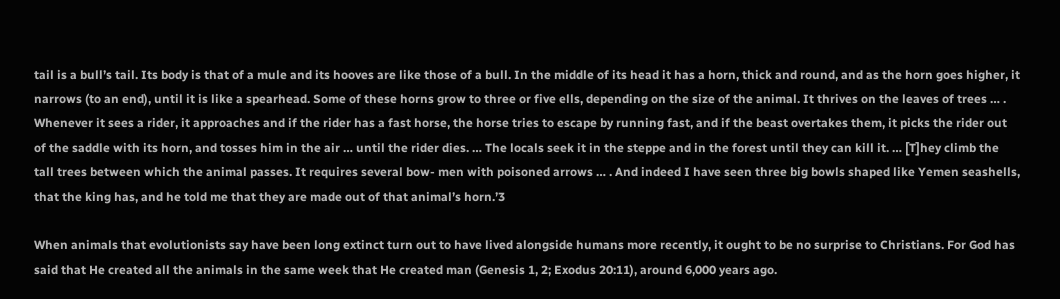tail is a bull’s tail. Its body is that of a mule and its hooves are like those of a bull. In the middle of its head it has a horn, thick and round, and as the horn goes higher, it narrows (to an end), until it is like a spearhead. Some of these horns grow to three or five ells, depending on the size of the animal. It thrives on the leaves of trees … . Whenever it sees a rider, it approaches and if the rider has a fast horse, the horse tries to escape by running fast, and if the beast overtakes them, it picks the rider out of the saddle with its horn, and tosses him in the air … until the rider dies. … The locals seek it in the steppe and in the forest until they can kill it. … [T]hey climb the tall trees between which the animal passes. It requires several bow- men with poisoned arrows … . And indeed I have seen three big bowls shaped like Yemen seashells, that the king has, and he told me that they are made out of that animal’s horn.’3

When animals that evolutionists say have been long extinct turn out to have lived alongside humans more recently, it ought to be no surprise to Christians. For God has said that He created all the animals in the same week that He created man (Genesis 1, 2; Exodus 20:11), around 6,000 years ago.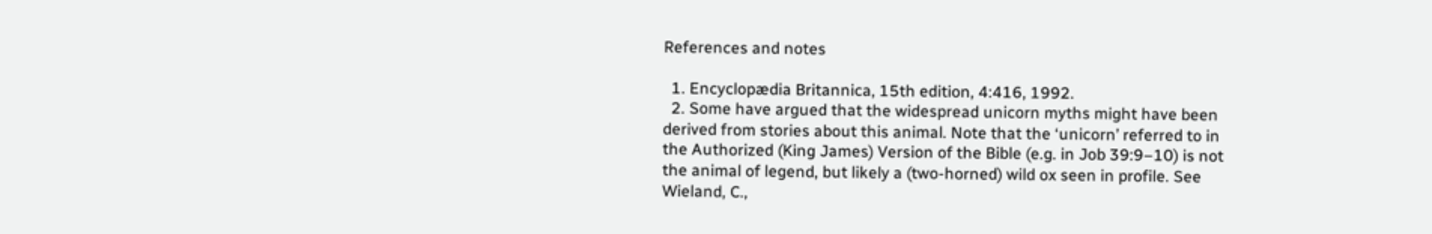References and notes

  1. Encyclopædia Britannica, 15th edition, 4:416, 1992.
  2. Some have argued that the widespread unicorn myths might have been derived from stories about this animal. Note that the ‘unicorn’ referred to in the Authorized (King James) Version of the Bible (e.g. in Job 39:9–10) is not the animal of legend, but likely a (two-horned) wild ox seen in profile. See Wieland, C.,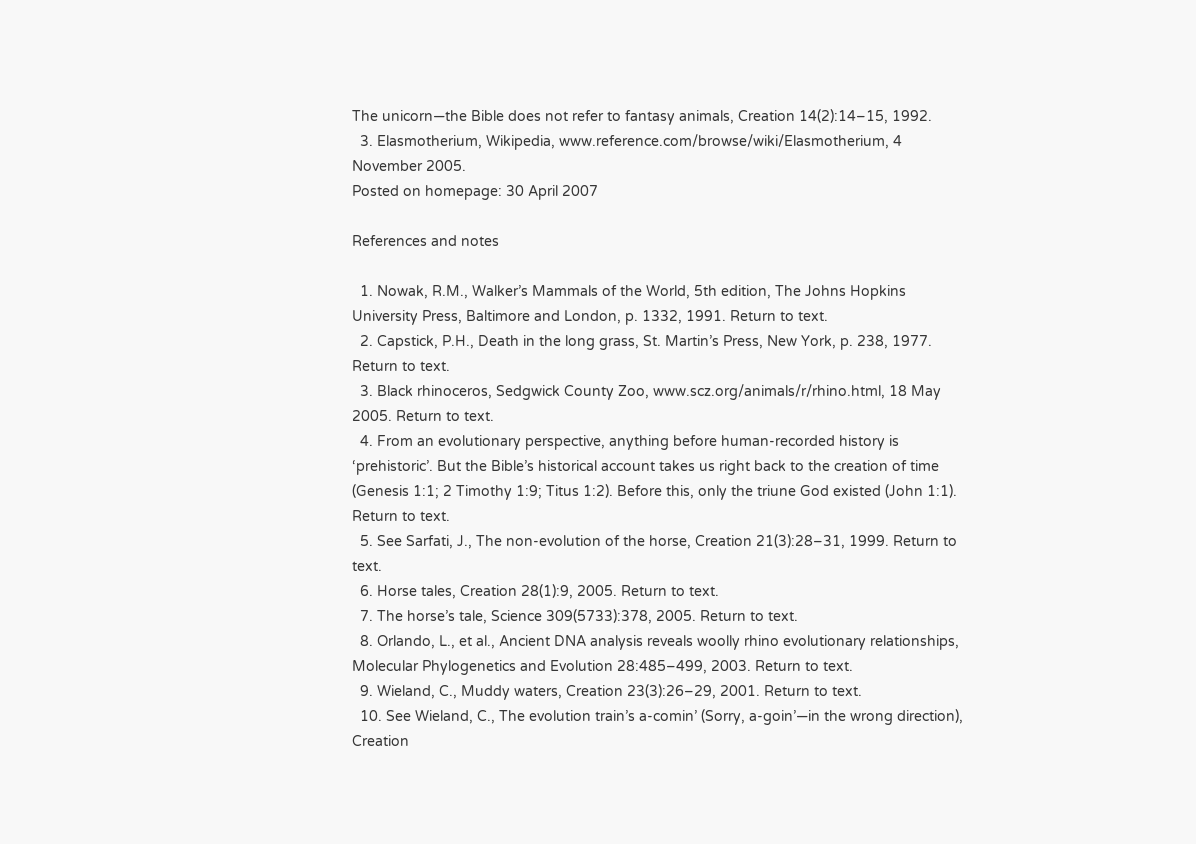The unicorn—the Bible does not refer to fantasy animals, Creation 14(2):14–15, 1992.
  3. Elasmotherium, Wikipedia, www.reference.com/browse/wiki/Elasmotherium, 4 November 2005.
Posted on homepage: 30 April 2007

References and notes

  1. Nowak, R.M., Walker’s Mammals of the World, 5th edition, The Johns Hopkins University Press, Baltimore and London, p. 1332, 1991. Return to text.
  2. Capstick, P.H., Death in the long grass, St. Martin’s Press, New York, p. 238, 1977. Return to text.
  3. Black rhinoceros, Sedgwick County Zoo, www.scz.org/animals/r/rhino.html, 18 May 2005. Return to text.
  4. From an evolutionary perspective, anything before human-recorded history is ‘prehistoric’. But the Bible’s historical account takes us right back to the creation of time (Genesis 1:1; 2 Timothy 1:9; Titus 1:2). Before this, only the triune God existed (John 1:1). Return to text.
  5. See Sarfati, J., The non-evolution of the horse, Creation 21(3):28–31, 1999. Return to text.
  6. Horse tales, Creation 28(1):9, 2005. Return to text.
  7. The horse’s tale, Science 309(5733):378, 2005. Return to text.
  8. Orlando, L., et al., Ancient DNA analysis reveals woolly rhino evolutionary relationships, Molecular Phylogenetics and Evolution 28:485–499, 2003. Return to text.
  9. Wieland, C., Muddy waters, Creation 23(3):26–29, 2001. Return to text.
  10. See Wieland, C., The evolution train’s a-comin’ (Sorry, a-goin’—in the wrong direction), Creation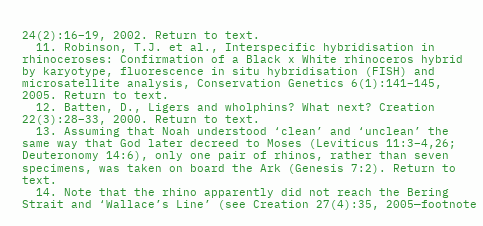24(2):16–19, 2002. Return to text.
  11. Robinson, T.J. et al., Interspecific hybridisation in rhinoceroses: Confirmation of a Black x White rhinoceros hybrid by karyotype, fluorescence in situ hybridisation (FISH) and microsatellite analysis, Conservation Genetics 6(1):141–145, 2005. Return to text.
  12. Batten, D., Ligers and wholphins? What next? Creation 22(3):28–33, 2000. Return to text.
  13. Assuming that Noah understood ‘clean’ and ‘unclean’ the same way that God later decreed to Moses (Leviticus 11:3–4,26; Deuteronomy 14:6), only one pair of rhinos, rather than seven specimens, was taken on board the Ark (Genesis 7:2). Return to text.
  14. Note that the rhino apparently did not reach the Bering Strait and ‘Wallace’s Line’ (see Creation 27(4):35, 2005—footnote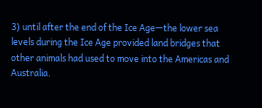3) until after the end of the Ice Age—the lower sea levels during the Ice Age provided land bridges that other animals had used to move into the Americas and Australia.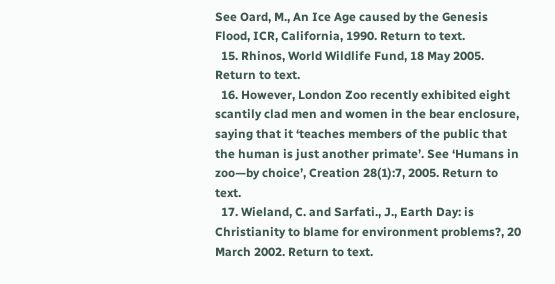See Oard, M., An Ice Age caused by the Genesis Flood, ICR, California, 1990. Return to text.
  15. Rhinos, World Wildlife Fund, 18 May 2005. Return to text.
  16. However, London Zoo recently exhibited eight scantily clad men and women in the bear enclosure, saying that it ‘teaches members of the public that the human is just another primate’. See ‘Humans in zoo—by choice’, Creation 28(1):7, 2005. Return to text.
  17. Wieland, C. and Sarfati., J., Earth Day: is Christianity to blame for environment problems?, 20 March 2002. Return to text.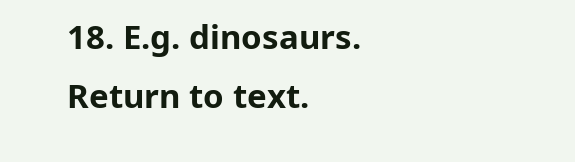18. E.g. dinosaurs. Return to text.